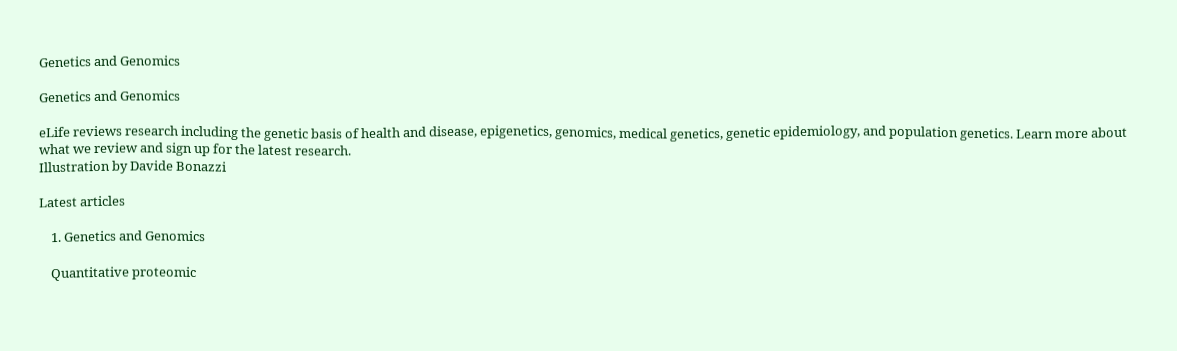Genetics and Genomics

Genetics and Genomics

eLife reviews research including the genetic basis of health and disease, epigenetics, genomics, medical genetics, genetic epidemiology, and population genetics. Learn more about what we review and sign up for the latest research.
Illustration by Davide Bonazzi

Latest articles

    1. Genetics and Genomics

    Quantitative proteomic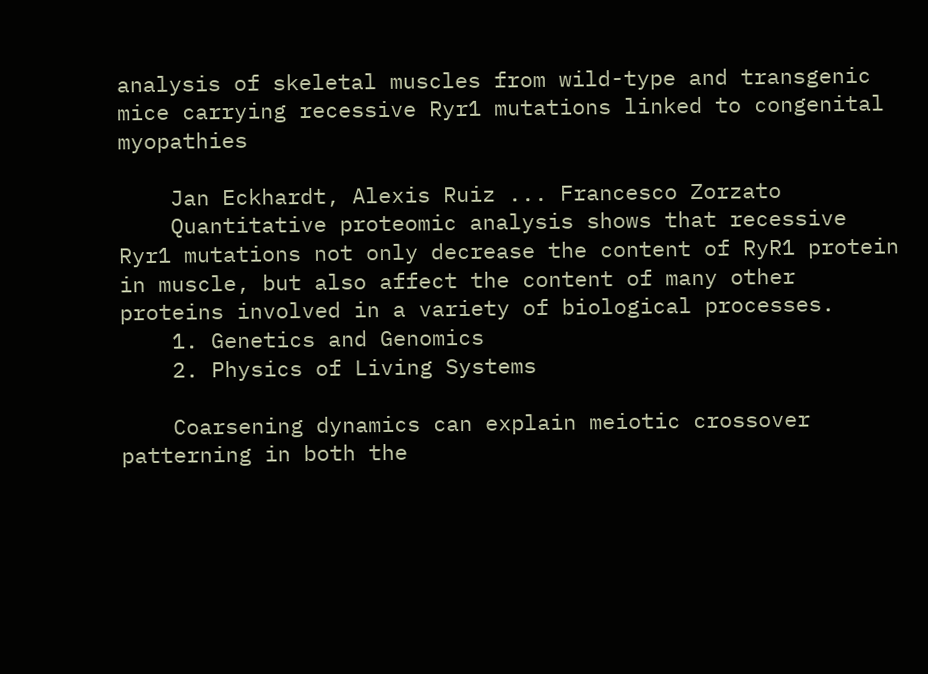analysis of skeletal muscles from wild-type and transgenic mice carrying recessive Ryr1 mutations linked to congenital myopathies

    Jan Eckhardt, Alexis Ruiz ... Francesco Zorzato
    Quantitative proteomic analysis shows that recessive Ryr1 mutations not only decrease the content of RyR1 protein in muscle, but also affect the content of many other proteins involved in a variety of biological processes.
    1. Genetics and Genomics
    2. Physics of Living Systems

    Coarsening dynamics can explain meiotic crossover patterning in both the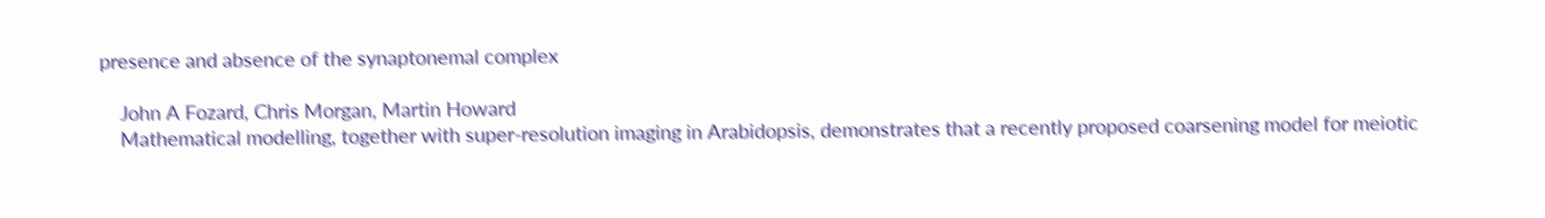presence and absence of the synaptonemal complex

    John A Fozard, Chris Morgan, Martin Howard
    Mathematical modelling, together with super-resolution imaging in Arabidopsis, demonstrates that a recently proposed coarsening model for meiotic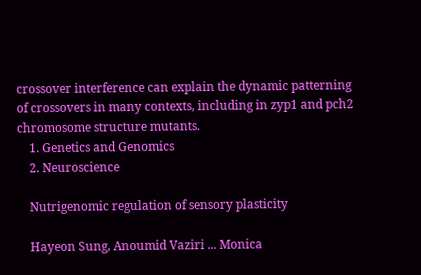crossover interference can explain the dynamic patterning of crossovers in many contexts, including in zyp1 and pch2 chromosome structure mutants.
    1. Genetics and Genomics
    2. Neuroscience

    Nutrigenomic regulation of sensory plasticity

    Hayeon Sung, Anoumid Vaziri ... Monica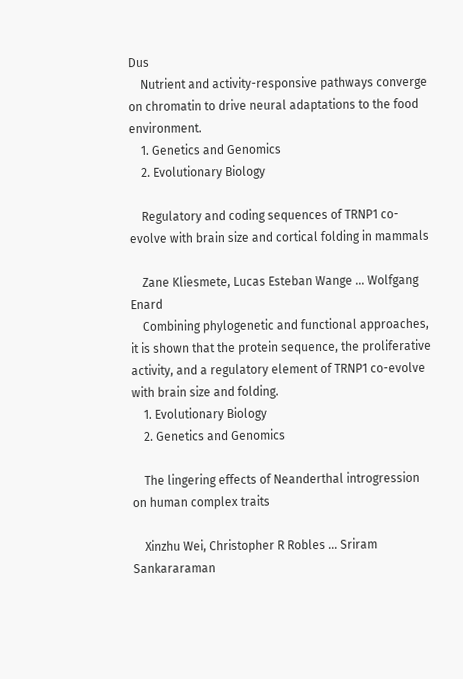Dus
    Nutrient and activity-responsive pathways converge on chromatin to drive neural adaptations to the food environment.
    1. Genetics and Genomics
    2. Evolutionary Biology

    Regulatory and coding sequences of TRNP1 co-evolve with brain size and cortical folding in mammals

    Zane Kliesmete, Lucas Esteban Wange ... Wolfgang Enard
    Combining phylogenetic and functional approaches, it is shown that the protein sequence, the proliferative activity, and a regulatory element of TRNP1 co-evolve with brain size and folding.
    1. Evolutionary Biology
    2. Genetics and Genomics

    The lingering effects of Neanderthal introgression on human complex traits

    Xinzhu Wei, Christopher R Robles ... Sriram Sankararaman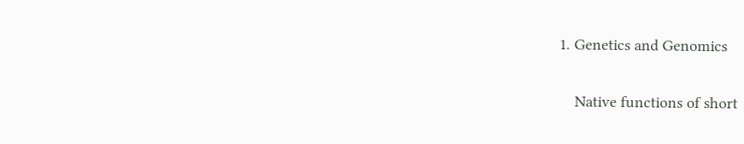1. Genetics and Genomics

    Native functions of short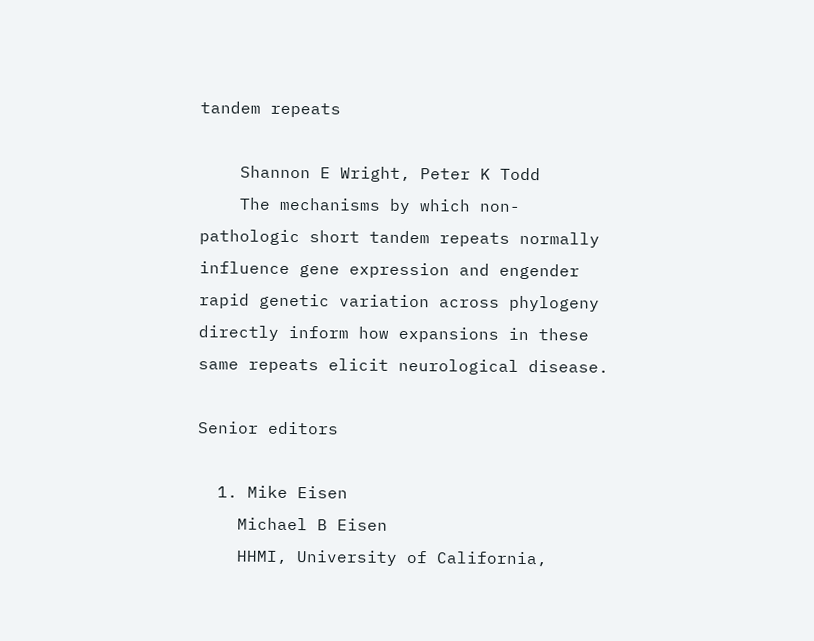tandem repeats

    Shannon E Wright, Peter K Todd
    The mechanisms by which non-pathologic short tandem repeats normally influence gene expression and engender rapid genetic variation across phylogeny directly inform how expansions in these same repeats elicit neurological disease.

Senior editors

  1. Mike Eisen
    Michael B Eisen
    HHMI, University of California,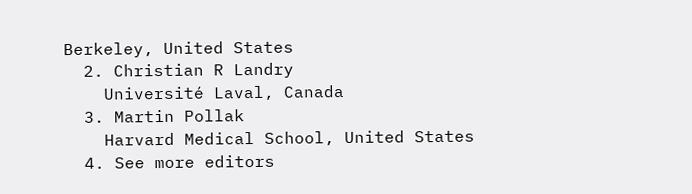Berkeley, United States
  2. Christian R Landry
    Université Laval, Canada
  3. Martin Pollak
    Harvard Medical School, United States
  4. See more editors